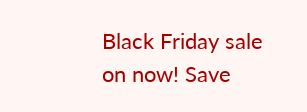Black Friday sale on now! Save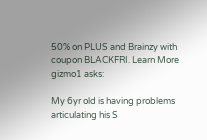50% on PLUS and Brainzy with coupon BLACKFRI. Learn More
gizmo1 asks:

My 6yr old is having problems articulating his S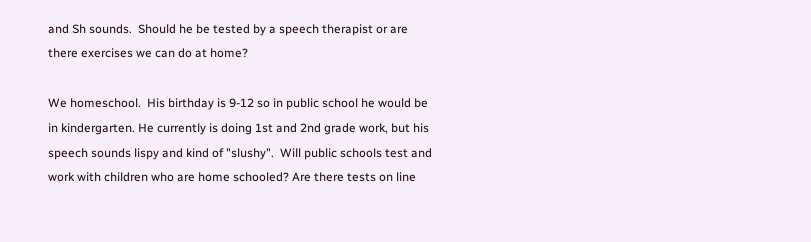and Sh sounds.  Should he be tested by a speech therapist or are there exercises we can do at home?

We homeschool.  His birthday is 9-12 so in public school he would be in kindergarten. He currently is doing 1st and 2nd grade work, but his speech sounds lispy and kind of "slushy".  Will public schools test and work with children who are home schooled? Are there tests on line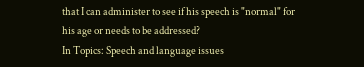that I can administer to see if his speech is "normal" for his age or needs to be addressed?
In Topics: Speech and language issues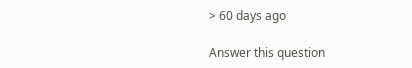> 60 days ago

Answer this question